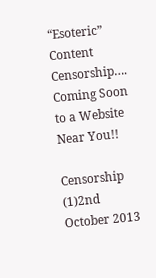“Esoteric” Content Censorship…. Coming Soon to a Website Near You!!

Censorship (1)2nd October 2013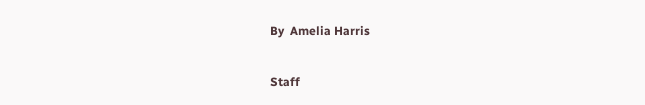By  Amelia Harris

Staff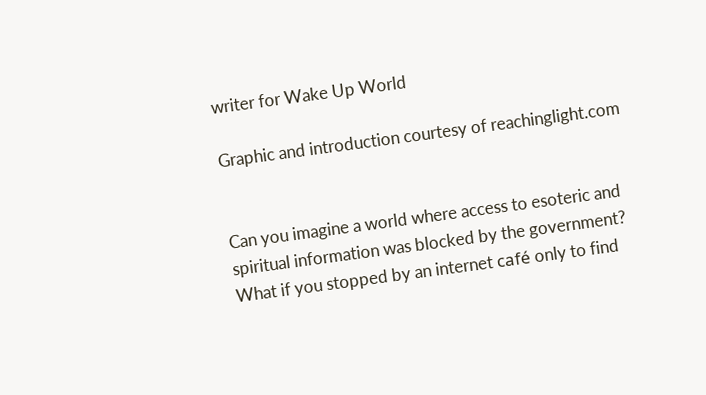writer for Wake Up World

Graphic and introduction courtesy of reachinglight.com


Can you imagine a world where access to esoteric and spiritual information was blocked by the government? What if you stopped by an internet café only to find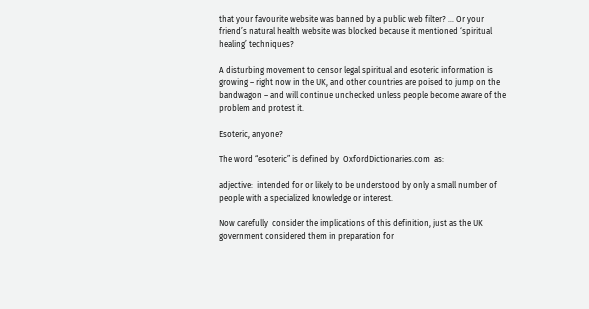that your favourite website was banned by a public web filter? … Or your friend’s natural health website was blocked because it mentioned ‘spiritual healing’ techniques?

A disturbing movement to censor legal spiritual and esoteric information is growing – right now in the UK, and other countries are poised to jump on the bandwagon – and will continue unchecked unless people become aware of the problem and protest it.

Esoteric, anyone?

The word “esoteric” is defined by  OxfordDictionaries.com  as:

adjective:  intended for or likely to be understood by only a small number of people with a specialized knowledge or interest.

Now carefully  consider the implications of this definition, just as the UK government considered them in preparation for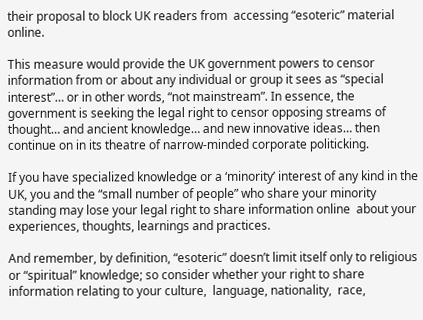their proposal to block UK readers from  accessing “esoteric” material online.

This measure would provide the UK government powers to censor information from or about any individual or group it sees as “special interest”… or in other words, “not mainstream”. In essence, the government is seeking the legal right to censor opposing streams of thought… and ancient knowledge… and new innovative ideas… then continue on in its theatre of narrow-minded corporate politicking.

If you have specialized knowledge or a ‘minority’ interest of any kind in the UK, you and the “small number of people” who share your minority standing may lose your legal right to share information online  about your experiences, thoughts, learnings and practices.

And remember, by definition, “esoteric” doesn’t limit itself only to religious or “spiritual” knowledge; so consider whether your right to share information relating to your culture,  language, nationality,  race,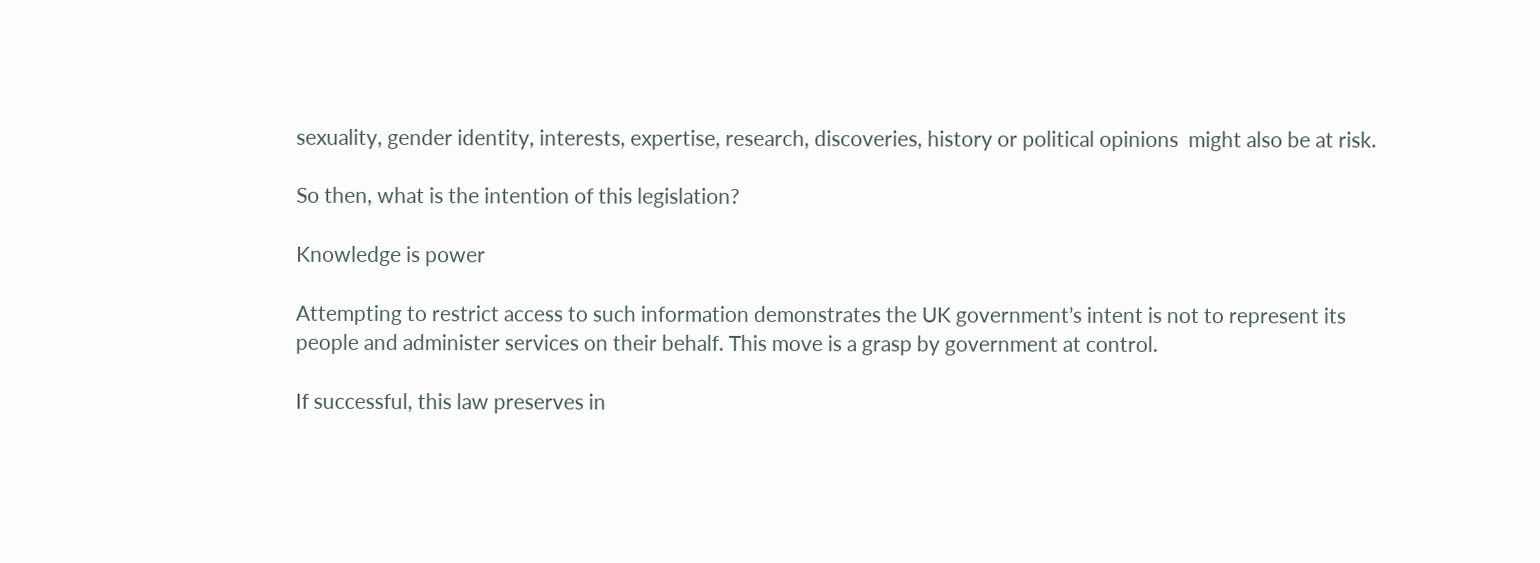sexuality, gender identity, interests, expertise, research, discoveries, history or political opinions  might also be at risk.

So then, what is the intention of this legislation?

Knowledge is power

Attempting to restrict access to such information demonstrates the UK government’s intent is not to represent its people and administer services on their behalf. This move is a grasp by government at control.

If successful, this law preserves in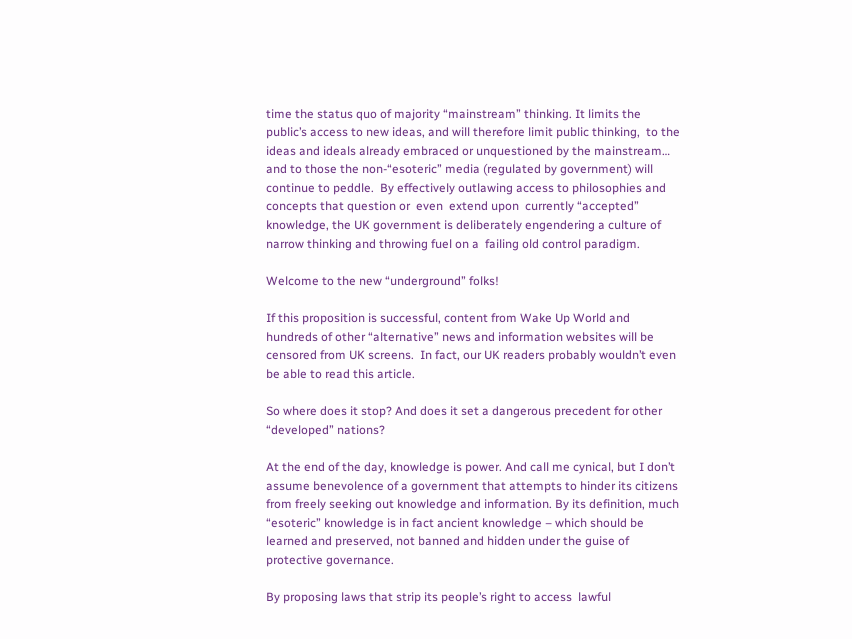time the status quo of majority “mainstream” thinking. It limits the public’s access to new ideas, and will therefore limit public thinking,  to the ideas and ideals already embraced or unquestioned by the mainstream… and to those the non-“esoteric” media (regulated by government) will continue to peddle.  By effectively outlawing access to philosophies and concepts that question or  even  extend upon  currently “accepted” knowledge, the UK government is deliberately engendering a culture of narrow thinking and throwing fuel on a  failing old control paradigm.

Welcome to the new “underground” folks!

If this proposition is successful, content from Wake Up World and hundreds of other “alternative” news and information websites will be censored from UK screens.  In fact, our UK readers probably wouldn’t even be able to read this article.

So where does it stop? And does it set a dangerous precedent for other “developed” nations?

At the end of the day, knowledge is power. And call me cynical, but I don’t assume benevolence of a government that attempts to hinder its citizens from freely seeking out knowledge and information. By its definition, much “esoteric” knowledge is in fact ancient knowledge – which should be learned and preserved, not banned and hidden under the guise of protective governance.

By proposing laws that strip its people’s right to access  lawful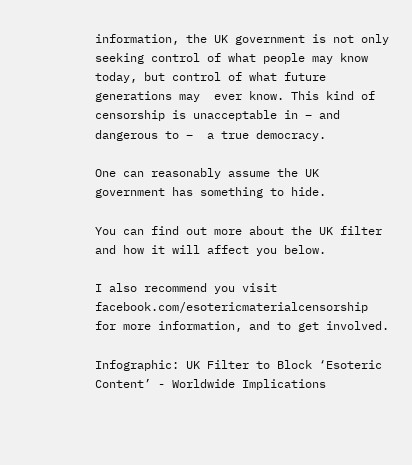information, the UK government is not only seeking control of what people may know today, but control of what future generations may  ever know. This kind of censorship is unacceptable in – and  dangerous to –  a true democracy.

One can reasonably assume the UK government has something to hide.

You can find out more about the UK filter and how it will affect you below.

I also recommend you visit  facebook.com/esotericmaterialcensorship  for more information, and to get involved.

Infographic: UK Filter to Block ‘Esoteric Content’ - Worldwide Implications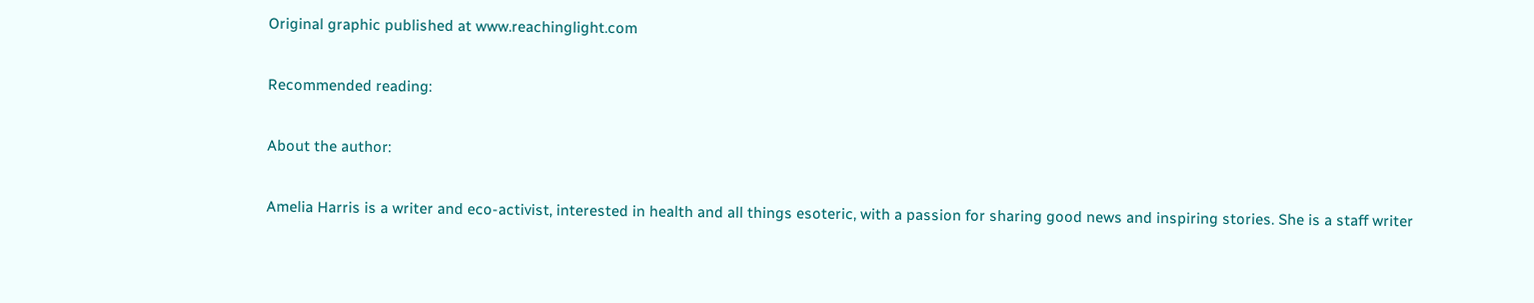Original graphic published at www.reachinglight.com

Recommended reading:

About the author:

Amelia Harris is a writer and eco-activist, interested in health and all things esoteric, with a passion for sharing good news and inspiring stories. She is a staff writer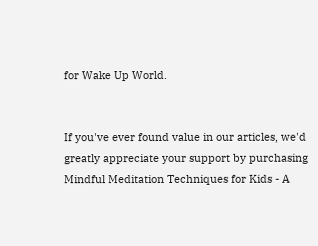for Wake Up World.


If you've ever found value in our articles, we'd greatly appreciate your support by purchasing Mindful Meditation Techniques for Kids - A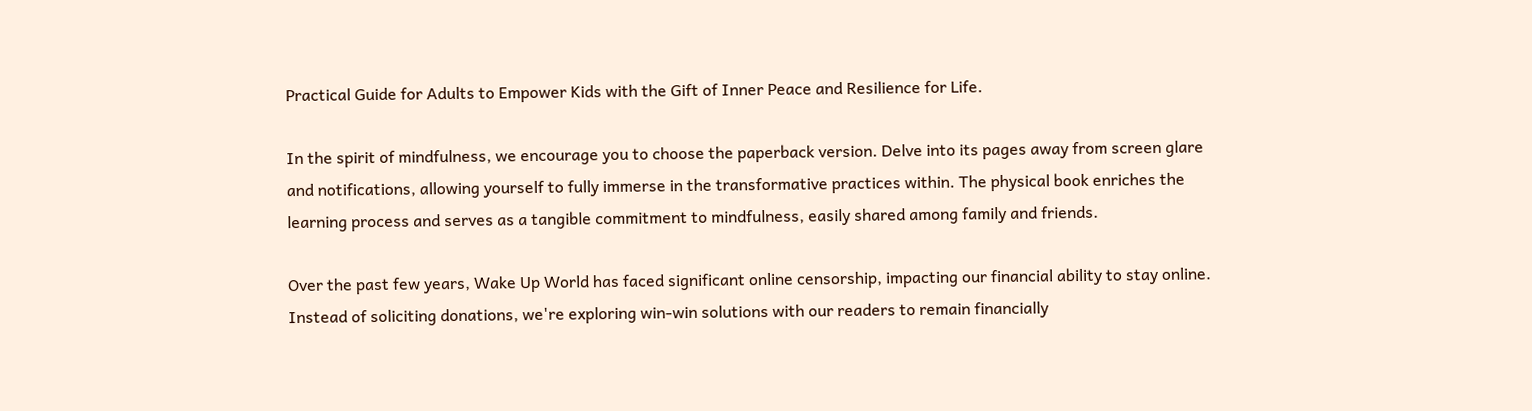Practical Guide for Adults to Empower Kids with the Gift of Inner Peace and Resilience for Life.

In the spirit of mindfulness, we encourage you to choose the paperback version. Delve into its pages away from screen glare and notifications, allowing yourself to fully immerse in the transformative practices within. The physical book enriches the learning process and serves as a tangible commitment to mindfulness, easily shared among family and friends.

Over the past few years, Wake Up World has faced significant online censorship, impacting our financial ability to stay online. Instead of soliciting donations, we're exploring win-win solutions with our readers to remain financially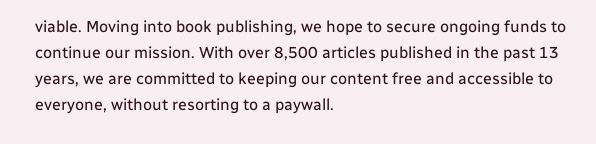viable. Moving into book publishing, we hope to secure ongoing funds to continue our mission. With over 8,500 articles published in the past 13 years, we are committed to keeping our content free and accessible to everyone, without resorting to a paywall.